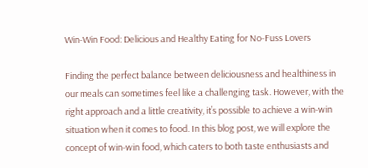Win-Win Food: Delicious and Healthy Eating for No-Fuss Lovers

Finding the perfect balance between deliciousness and healthiness in our meals can sometimes feel like a challenging task. However, with the right approach and a little creativity, it’s possible to achieve a win-win situation when it comes to food. In this blog post, we will explore the concept of win-win food, which caters to both taste enthusiasts and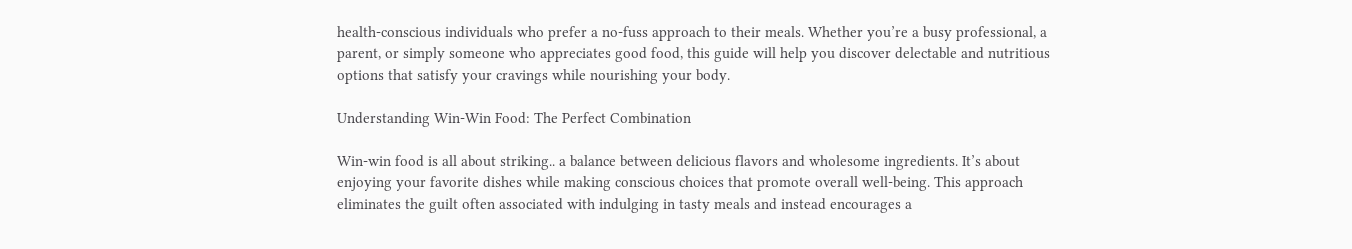health-conscious individuals who prefer a no-fuss approach to their meals. Whether you’re a busy professional, a parent, or simply someone who appreciates good food, this guide will help you discover delectable and nutritious options that satisfy your cravings while nourishing your body.

Understanding Win-Win Food: The Perfect Combination

Win-win food is all about striking.. a balance between delicious flavors and wholesome ingredients. It’s about enjoying your favorite dishes while making conscious choices that promote overall well-being. This approach eliminates the guilt often associated with indulging in tasty meals and instead encourages a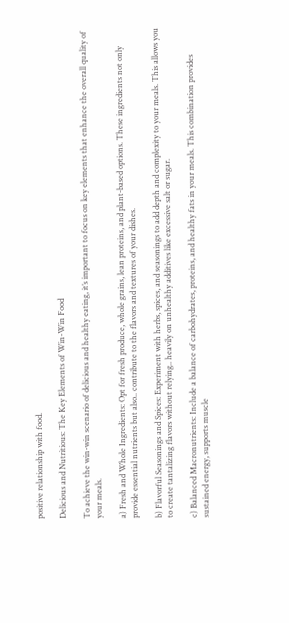positive relationship with food.

Delicious and Nutritious: The Key Elements of Win-Win Food

To achieve the win-win scenario of delicious and healthy eating, it’s important to focus on key elements that enhance the overall quality of your meals.

a) Fresh and Whole Ingredients: Opt for fresh produce, whole grains, lean proteins, and plant-based options. These ingredients not only provide essential nutrients but also.. contribute to the flavors and textures of your dishes.

b) Flavorful Seasonings and Spices: Experiment with herbs, spices, and seasonings to add depth and complexity to your meals. This allows you to create tantalizing flavors without relying.. heavily on unhealthy additives like excessive salt or sugar.

c) Balanced Macronutrients: Include a balance of carbohydrates, proteins, and healthy fats in your meals. This combination provides sustained energy, supports muscle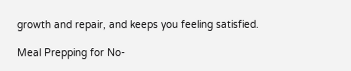growth and repair, and keeps you feeling satisfied.

Meal Prepping for No-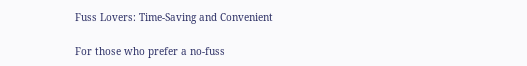Fuss Lovers: Time-Saving and Convenient

For those who prefer a no-fuss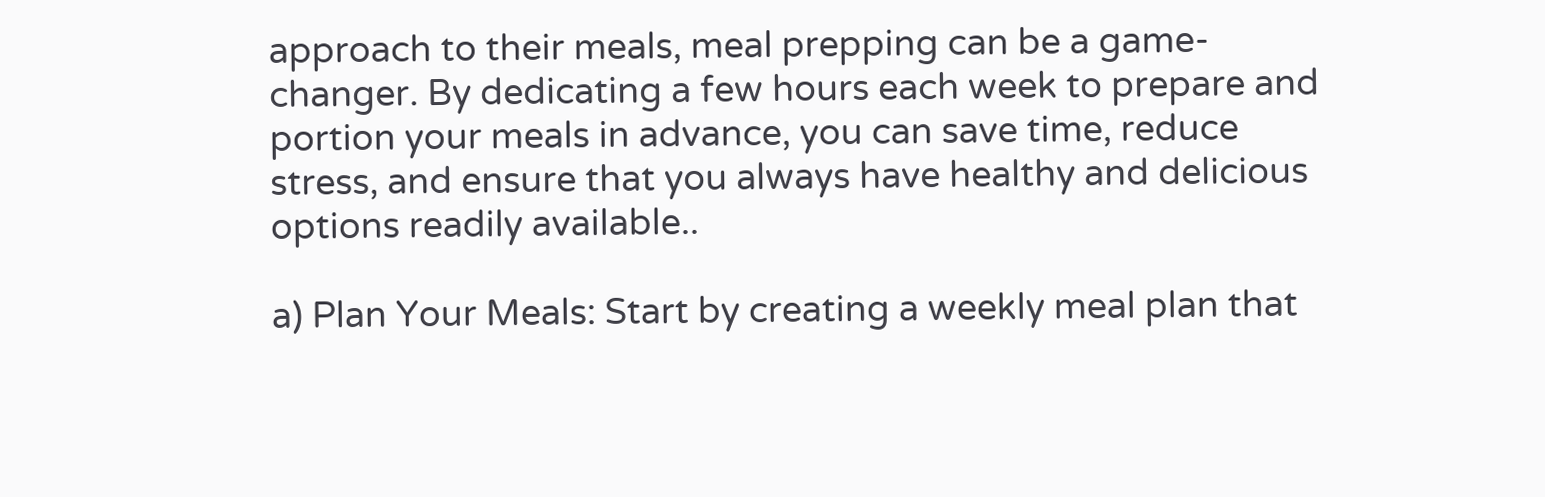approach to their meals, meal prepping can be a game-changer. By dedicating a few hours each week to prepare and portion your meals in advance, you can save time, reduce stress, and ensure that you always have healthy and delicious options readily available..

a) Plan Your Meals: Start by creating a weekly meal plan that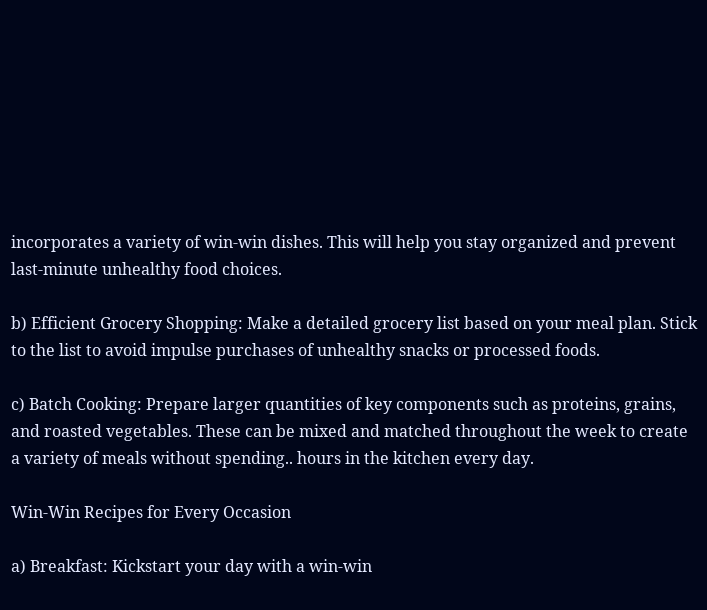incorporates a variety of win-win dishes. This will help you stay organized and prevent last-minute unhealthy food choices.

b) Efficient Grocery Shopping: Make a detailed grocery list based on your meal plan. Stick to the list to avoid impulse purchases of unhealthy snacks or processed foods.

c) Batch Cooking: Prepare larger quantities of key components such as proteins, grains, and roasted vegetables. These can be mixed and matched throughout the week to create a variety of meals without spending.. hours in the kitchen every day.

Win-Win Recipes for Every Occasion

a) Breakfast: Kickstart your day with a win-win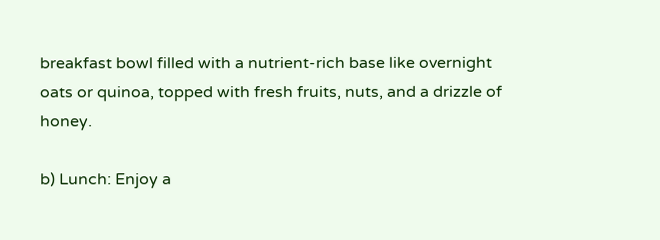breakfast bowl filled with a nutrient-rich base like overnight oats or quinoa, topped with fresh fruits, nuts, and a drizzle of honey.

b) Lunch: Enjoy a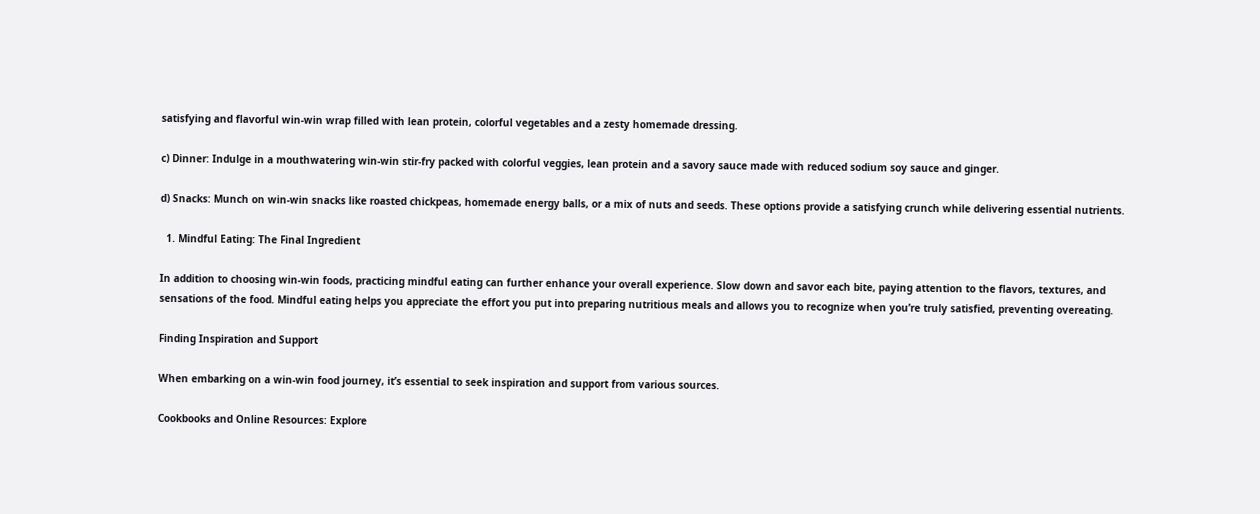satisfying and flavorful win-win wrap filled with lean protein, colorful vegetables and a zesty homemade dressing.

c) Dinner: Indulge in a mouthwatering win-win stir-fry packed with colorful veggies, lean protein and a savory sauce made with reduced sodium soy sauce and ginger.

d) Snacks: Munch on win-win snacks like roasted chickpeas, homemade energy balls, or a mix of nuts and seeds. These options provide a satisfying crunch while delivering essential nutrients.

  1. Mindful Eating: The Final Ingredient

In addition to choosing win-win foods, practicing mindful eating can further enhance your overall experience. Slow down and savor each bite, paying attention to the flavors, textures, and sensations of the food. Mindful eating helps you appreciate the effort you put into preparing nutritious meals and allows you to recognize when you’re truly satisfied, preventing overeating.

Finding Inspiration and Support

When embarking on a win-win food journey, it’s essential to seek inspiration and support from various sources.

Cookbooks and Online Resources: Explore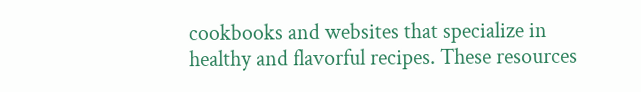cookbooks and websites that specialize in healthy and flavorful recipes. These resources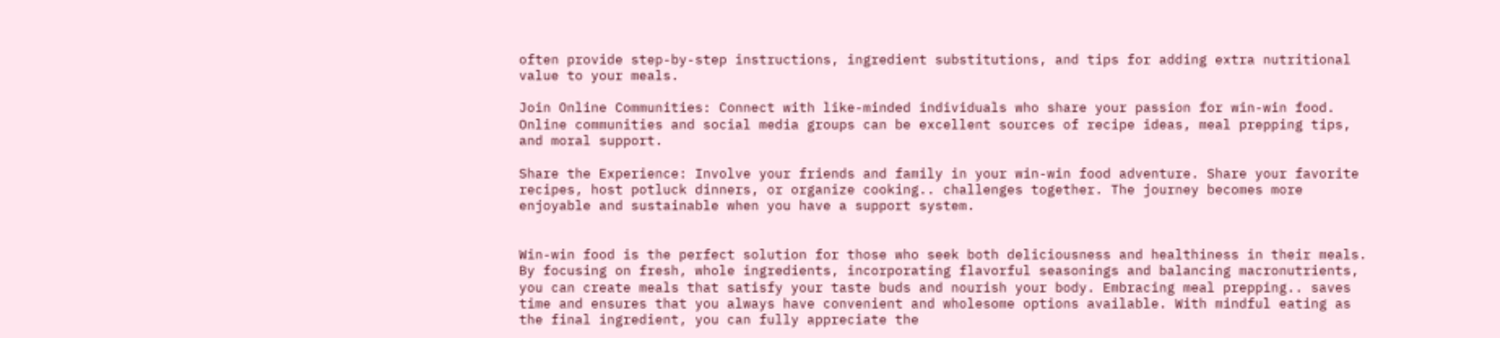often provide step-by-step instructions, ingredient substitutions, and tips for adding extra nutritional value to your meals.

Join Online Communities: Connect with like-minded individuals who share your passion for win-win food. Online communities and social media groups can be excellent sources of recipe ideas, meal prepping tips, and moral support.

Share the Experience: Involve your friends and family in your win-win food adventure. Share your favorite recipes, host potluck dinners, or organize cooking.. challenges together. The journey becomes more enjoyable and sustainable when you have a support system.


Win-win food is the perfect solution for those who seek both deliciousness and healthiness in their meals. By focusing on fresh, whole ingredients, incorporating flavorful seasonings and balancing macronutrients, you can create meals that satisfy your taste buds and nourish your body. Embracing meal prepping.. saves time and ensures that you always have convenient and wholesome options available. With mindful eating as the final ingredient, you can fully appreciate the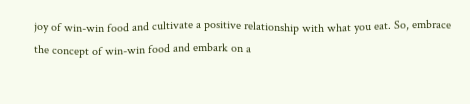joy of win-win food and cultivate a positive relationship with what you eat. So, embrace the concept of win-win food and embark on a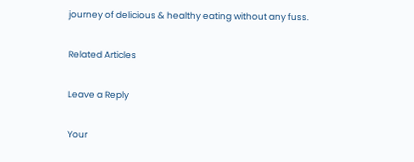journey of delicious & healthy eating without any fuss.

Related Articles

Leave a Reply

Your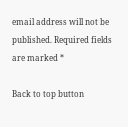email address will not be published. Required fields are marked *

Back to top button